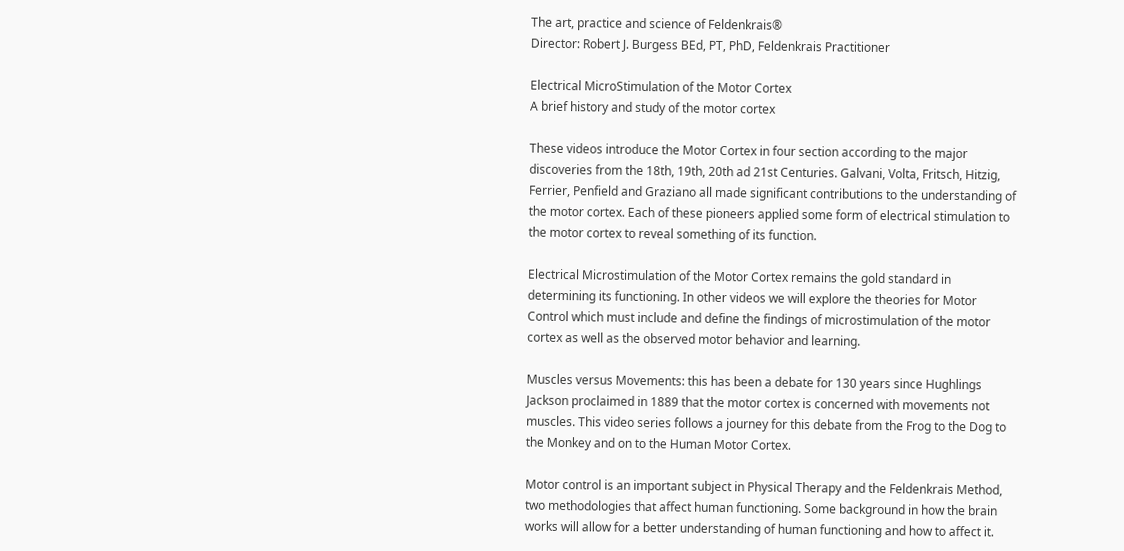The art, practice and science of Feldenkrais®
Director: Robert J. Burgess BEd, PT, PhD, Feldenkrais Practitioner

Electrical MicroStimulation of the Motor Cortex
A brief history and study of the motor cortex

These videos introduce the Motor Cortex in four section according to the major discoveries from the 18th, 19th, 20th ad 21st Centuries. Galvani, Volta, Fritsch, Hitzig, Ferrier, Penfield and Graziano all made significant contributions to the understanding of the motor cortex. Each of these pioneers applied some form of electrical stimulation to the motor cortex to reveal something of its function.

Electrical Microstimulation of the Motor Cortex remains the gold standard in determining its functioning. In other videos we will explore the theories for Motor Control which must include and define the findings of microstimulation of the motor cortex as well as the observed motor behavior and learning.

Muscles versus Movements: this has been a debate for 130 years since Hughlings Jackson proclaimed in 1889 that the motor cortex is concerned with movements not muscles. This video series follows a journey for this debate from the Frog to the Dog to the Monkey and on to the Human Motor Cortex.

Motor control is an important subject in Physical Therapy and the Feldenkrais Method, two methodologies that affect human functioning. Some background in how the brain works will allow for a better understanding of human functioning and how to affect it.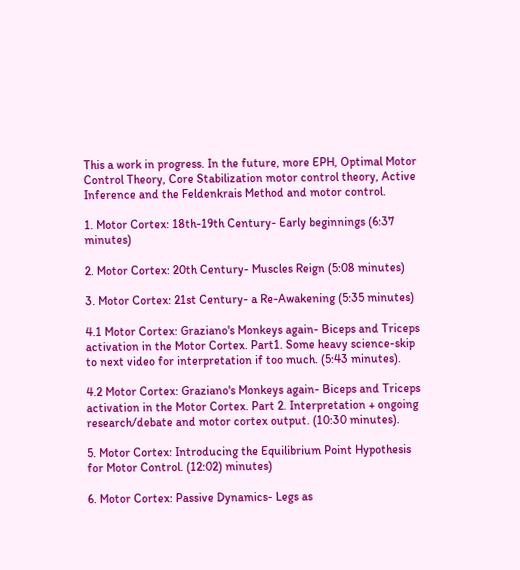This a work in progress. In the future, more EPH, Optimal Motor Control Theory, Core Stabilization motor control theory, Active Inference and the Feldenkrais Method and motor control.

1. Motor Cortex: 18th-19th Century- Early beginnings (6:37 minutes)

2. Motor Cortex: 20th Century- Muscles Reign (5:08 minutes)

3. Motor Cortex: 21st Century- a Re-Awakening (5:35 minutes)

4.1 Motor Cortex: Graziano's Monkeys again- Biceps and Triceps activation in the Motor Cortex. Part1. Some heavy science-skip to next video for interpretation if too much. (5:43 minutes).

4.2 Motor Cortex: Graziano's Monkeys again- Biceps and Triceps activation in the Motor Cortex. Part 2. Interpretation + ongoing research/debate and motor cortex output. (10:30 minutes).

5. Motor Cortex: Introducing the Equilibrium Point Hypothesis for Motor Control. (12:02) minutes)

6. Motor Cortex: Passive Dynamics- Legs as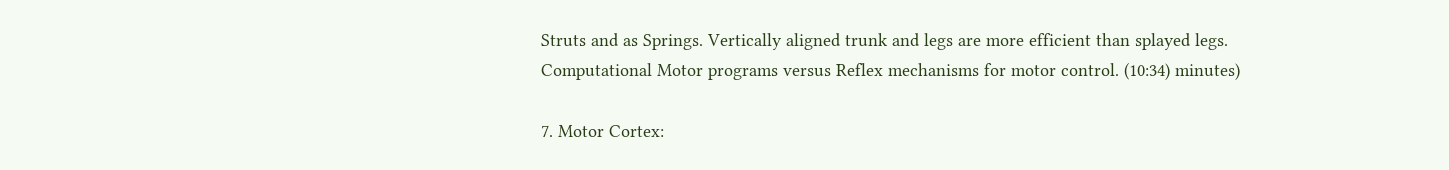Struts and as Springs. Vertically aligned trunk and legs are more efficient than splayed legs. Computational Motor programs versus Reflex mechanisms for motor control. (10:34) minutes)

7. Motor Cortex: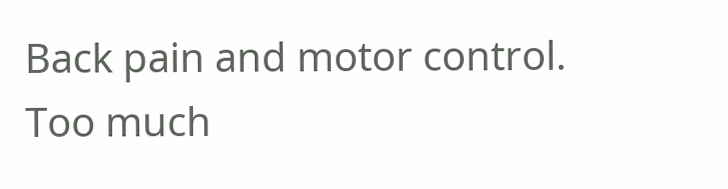Back pain and motor control. Too much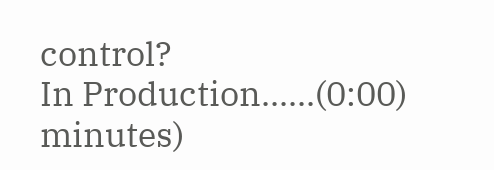control?
In Production......(0:00) minutes)